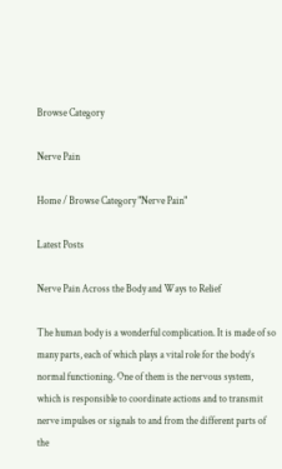Browse Category

Nerve Pain

Home / Browse Category "Nerve Pain"

Latest Posts

Nerve Pain Across the Body and Ways to Relief

The human body is a wonderful complication. It is made of so many parts, each of which plays a vital role for the body’s normal functioning. One of them is the nervous system, which is responsible to coordinate actions and to transmit nerve impulses or signals to and from the different parts of the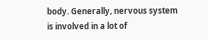body. Generally, nervous system is involved in a lot of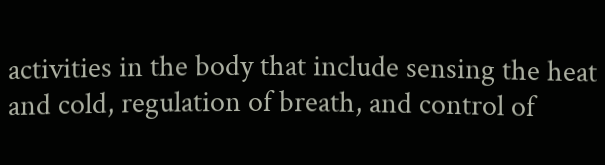activities in the body that include sensing the heat and cold, regulation of breath, and control of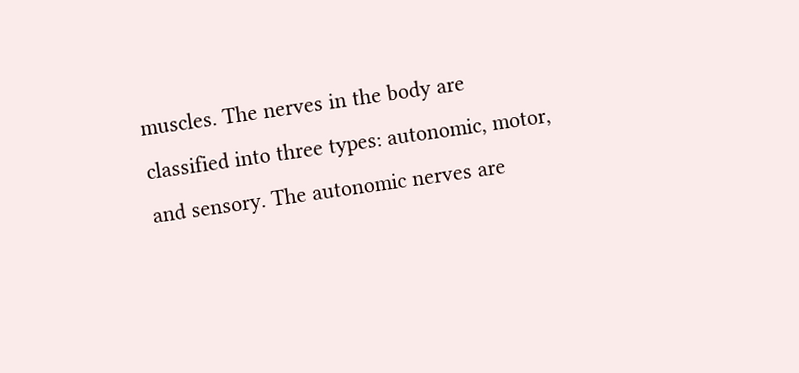muscles. The nerves in the body are classified into three types: autonomic, motor, and sensory. The autonomic nerves are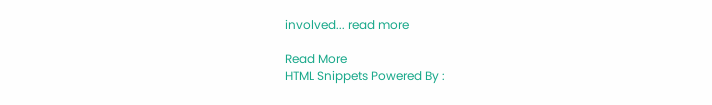involved... read more

Read More
HTML Snippets Powered By :